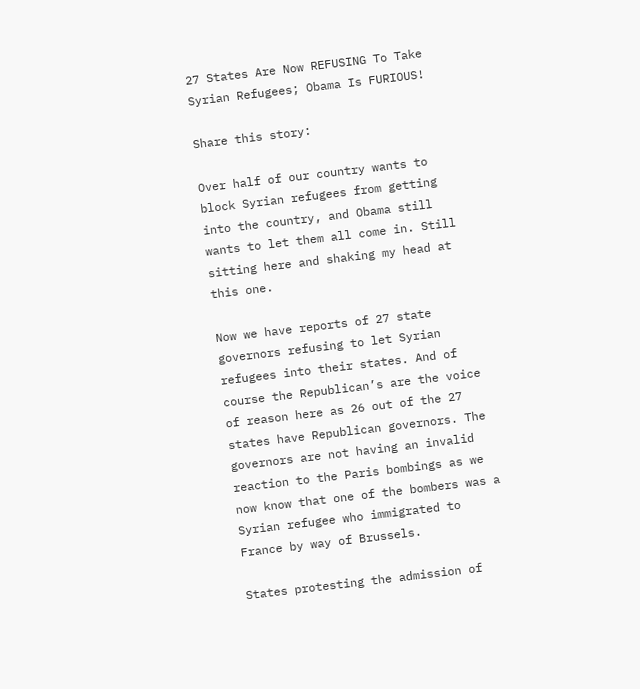27 States Are Now REFUSING To Take Syrian Refugees; Obama Is FURIOUS!

Share this story:

Over half of our country wants to block Syrian refugees from getting into the country, and Obama still wants to let them all come in. Still sitting here and shaking my head at this one.

Now we have reports of 27 state governors refusing to let Syrian refugees into their states. And of course the Republican’s are the voice of reason here as 26 out of the 27 states have Republican governors. The governors are not having an invalid reaction to the Paris bombings as we now know that one of the bombers was a Syrian refugee who immigrated to France by way of Brussels.

States protesting the admission of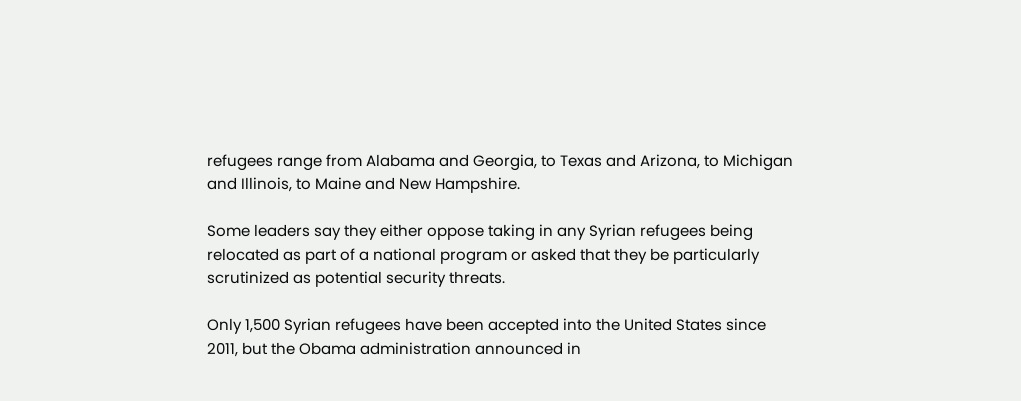refugees range from Alabama and Georgia, to Texas and Arizona, to Michigan and Illinois, to Maine and New Hampshire.

Some leaders say they either oppose taking in any Syrian refugees being relocated as part of a national program or asked that they be particularly scrutinized as potential security threats.

Only 1,500 Syrian refugees have been accepted into the United States since 2011, but the Obama administration announced in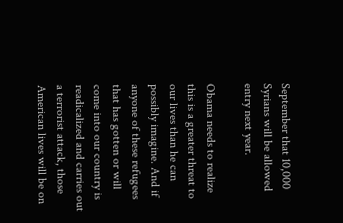September that 10,000 Syrians will be allowed entry next year.

Obama needs to realize this is a greater threat to our lives than he can possibly imagine. And if anyone of these refugees that has gotten or will come into our country is readicalized and carries out a terrorist attack, those American lives will be on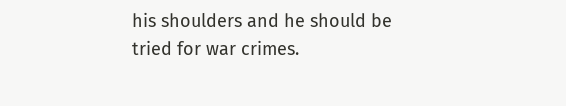his shoulders and he should be tried for war crimes.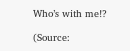Who’s with me!?

(Source: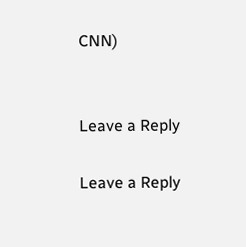CNN)


Leave a Reply

Leave a Reply